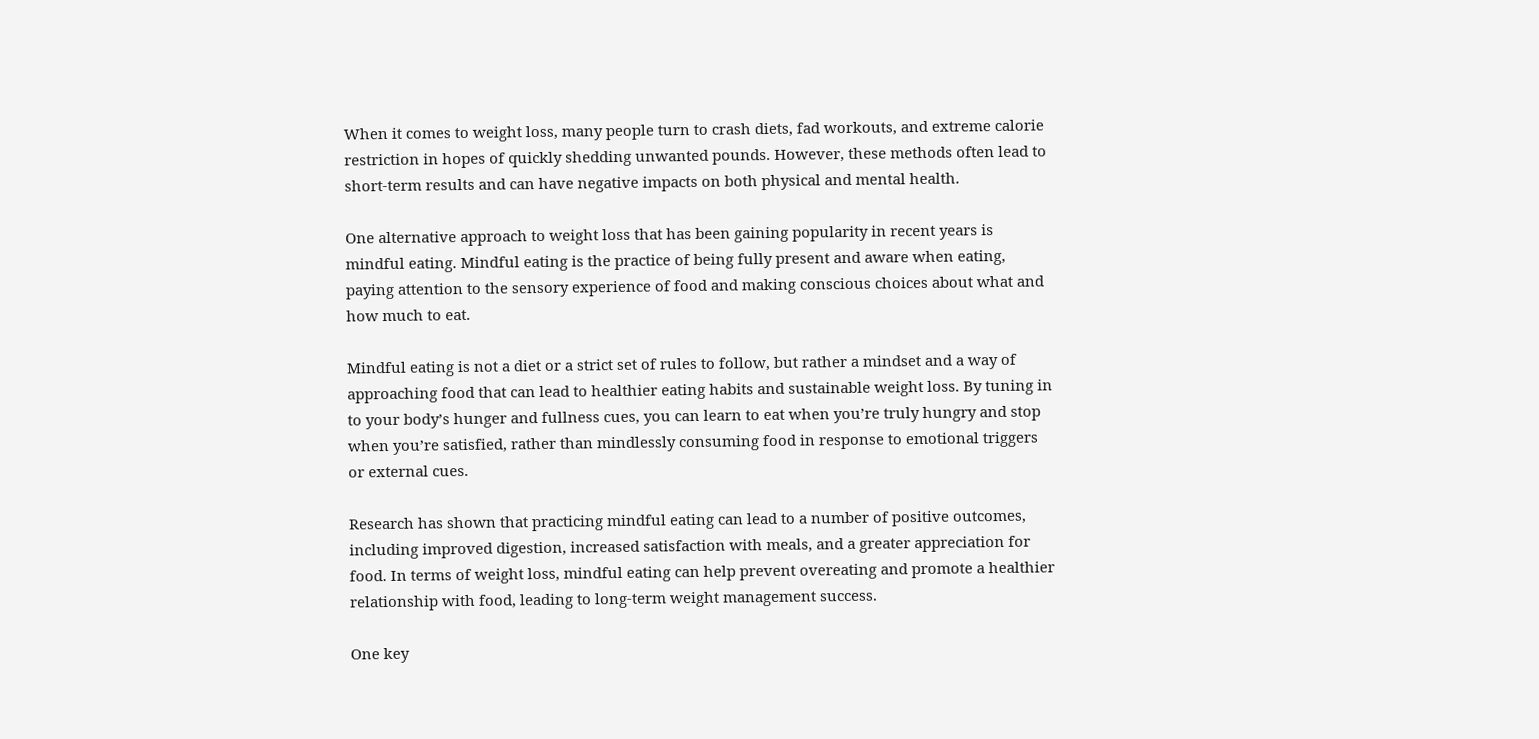When it comes to weight loss, many people turn to crash diets, fad workouts, and extreme calorie restriction in hopes of quickly shedding unwanted pounds. However, these methods often lead to short-term results and can have negative impacts on both physical and mental health.

One alternative approach to weight loss that has been gaining popularity in recent years is mindful eating. Mindful eating is the practice of being fully present and aware when eating, paying attention to the sensory experience of food and making conscious choices about what and how much to eat.

Mindful eating is not a diet or a strict set of rules to follow, but rather a mindset and a way of approaching food that can lead to healthier eating habits and sustainable weight loss. By tuning in to your body’s hunger and fullness cues, you can learn to eat when you’re truly hungry and stop when you’re satisfied, rather than mindlessly consuming food in response to emotional triggers or external cues.

Research has shown that practicing mindful eating can lead to a number of positive outcomes, including improved digestion, increased satisfaction with meals, and a greater appreciation for food. In terms of weight loss, mindful eating can help prevent overeating and promote a healthier relationship with food, leading to long-term weight management success.

One key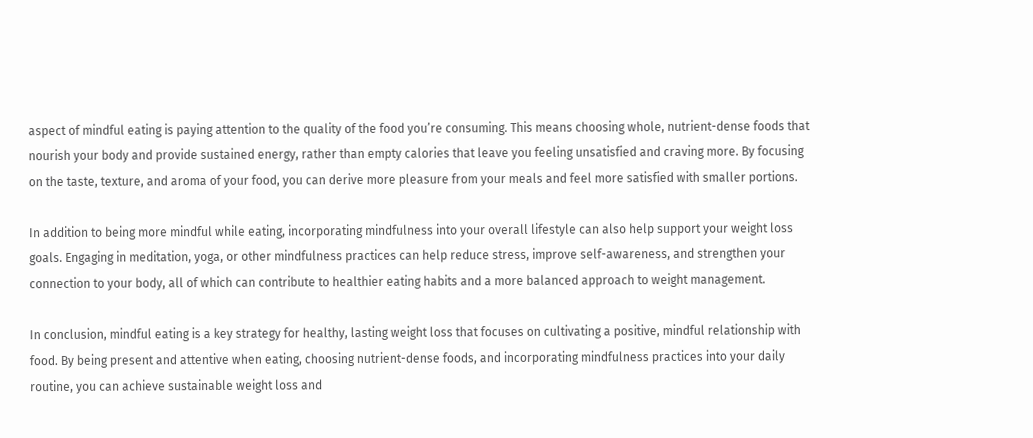aspect of mindful eating is paying attention to the quality of the food you’re consuming. This means choosing whole, nutrient-dense foods that nourish your body and provide sustained energy, rather than empty calories that leave you feeling unsatisfied and craving more. By focusing on the taste, texture, and aroma of your food, you can derive more pleasure from your meals and feel more satisfied with smaller portions.

In addition to being more mindful while eating, incorporating mindfulness into your overall lifestyle can also help support your weight loss goals. Engaging in meditation, yoga, or other mindfulness practices can help reduce stress, improve self-awareness, and strengthen your connection to your body, all of which can contribute to healthier eating habits and a more balanced approach to weight management.

In conclusion, mindful eating is a key strategy for healthy, lasting weight loss that focuses on cultivating a positive, mindful relationship with food. By being present and attentive when eating, choosing nutrient-dense foods, and incorporating mindfulness practices into your daily routine, you can achieve sustainable weight loss and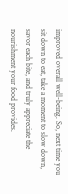improved overall well-being. So, next time you sit down to eat, take a moment to slow down, savor each bite, and truly appreciate the nourishment your food provides.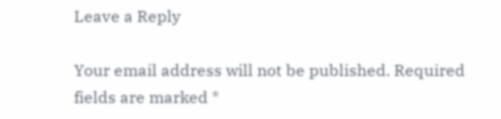Leave a Reply

Your email address will not be published. Required fields are marked *